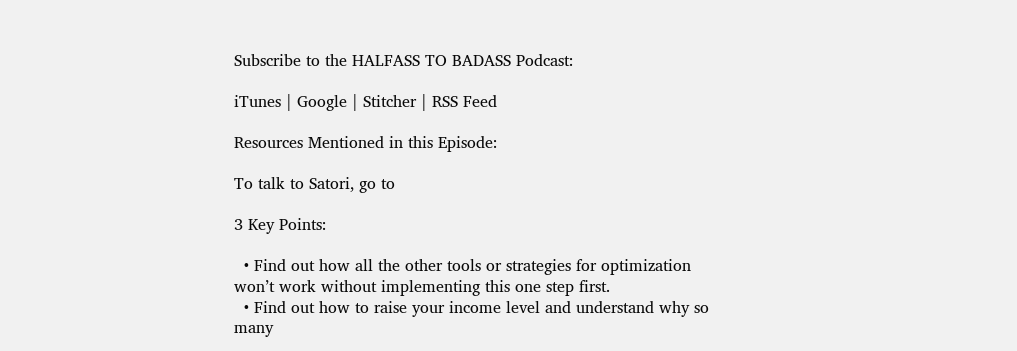Subscribe to the HALFASS TO BADASS Podcast:

iTunes | Google | Stitcher | RSS Feed

Resources Mentioned in this Episode:

To talk to Satori, go to

3 Key Points:

  • Find out how all the other tools or strategies for optimization won’t work without implementing this one step first.
  • Find out how to raise your income level and understand why so many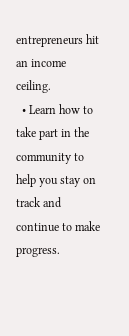entrepreneurs hit an income ceiling.
  • Learn how to take part in the community to help you stay on track and continue to make progress.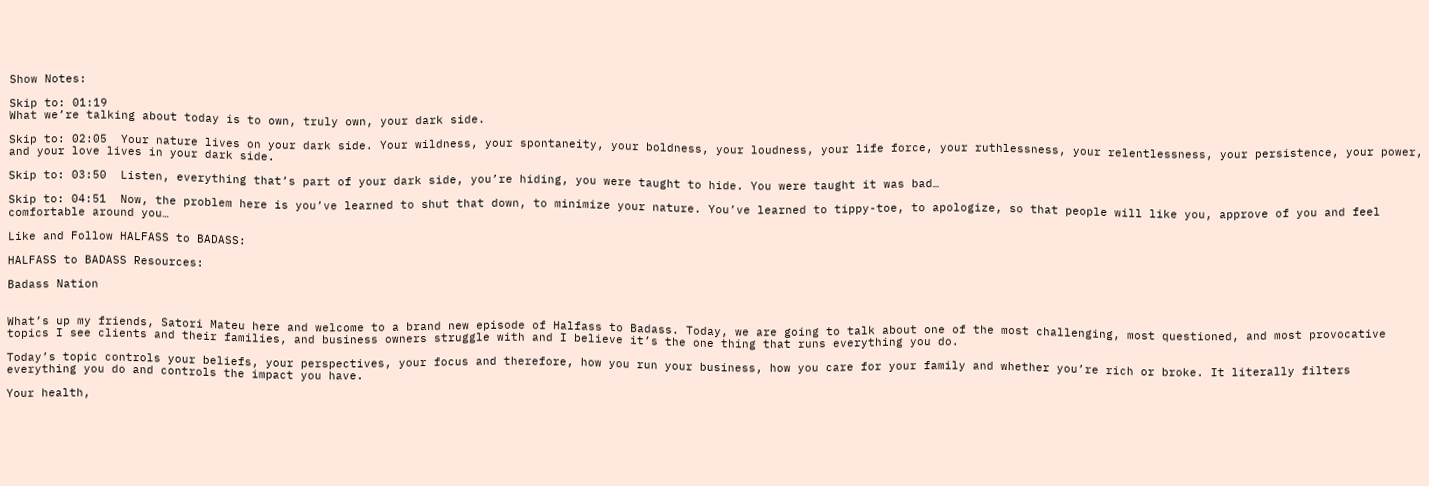Show Notes:

Skip to: 01:19
What we’re talking about today is to own, truly own, your dark side.

Skip to: 02:05  Your nature lives on your dark side. Your wildness, your spontaneity, your boldness, your loudness, your life force, your ruthlessness, your relentlessness, your persistence, your power, and your love lives in your dark side.

Skip to: 03:50  Listen, everything that’s part of your dark side, you’re hiding, you were taught to hide. You were taught it was bad…

Skip to: 04:51  Now, the problem here is you’ve learned to shut that down, to minimize your nature. You’ve learned to tippy-toe, to apologize, so that people will like you, approve of you and feel comfortable around you…

Like and Follow HALFASS to BADASS:

HALFASS to BADASS Resources:

Badass Nation


What’s up my friends, Satori Mateu here and welcome to a brand new episode of Halfass to Badass. Today, we are going to talk about one of the most challenging, most questioned, and most provocative topics I see clients and their families, and business owners struggle with and I believe it’s the one thing that runs everything you do.

Today’s topic controls your beliefs, your perspectives, your focus and therefore, how you run your business, how you care for your family and whether you’re rich or broke. It literally filters everything you do and controls the impact you have.

Your health,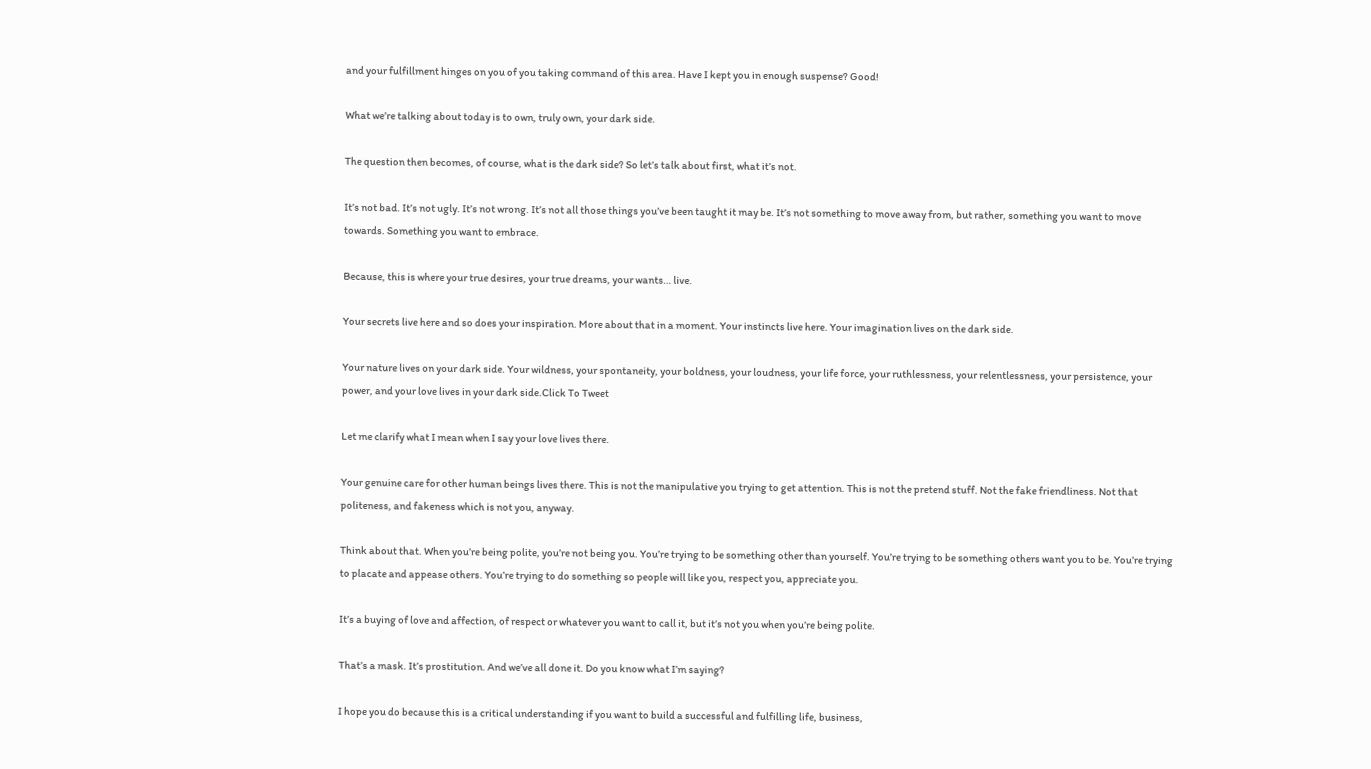and your fulfillment hinges on you of you taking command of this area. Have I kept you in enough suspense? Good!

What we’re talking about today is to own, truly own, your dark side.

The question then becomes, of course, what is the dark side? So let’s talk about first, what it’s not.

It’s not bad. It’s not ugly. It’s not wrong. It’s not all those things you’ve been taught it may be. It’s not something to move away from, but rather, something you want to move towards. Something you want to embrace.

Because, this is where your true desires, your true dreams, your wants… live.

Your secrets live here and so does your inspiration. More about that in a moment. Your instincts live here. Your imagination lives on the dark side.

Your nature lives on your dark side. Your wildness, your spontaneity, your boldness, your loudness, your life force, your ruthlessness, your relentlessness, your persistence, your power, and your love lives in your dark side.Click To Tweet

Let me clarify what I mean when I say your love lives there.

Your genuine care for other human beings lives there. This is not the manipulative you trying to get attention. This is not the pretend stuff. Not the fake friendliness. Not that politeness, and fakeness which is not you, anyway.

Think about that. When you’re being polite, you’re not being you. You’re trying to be something other than yourself. You’re trying to be something others want you to be. You’re trying to placate and appease others. You’re trying to do something so people will like you, respect you, appreciate you.

It’s a buying of love and affection, of respect or whatever you want to call it, but it’s not you when you’re being polite.

That’s a mask. It’s prostitution. And we’ve all done it. Do you know what I’m saying?

I hope you do because this is a critical understanding if you want to build a successful and fulfilling life, business,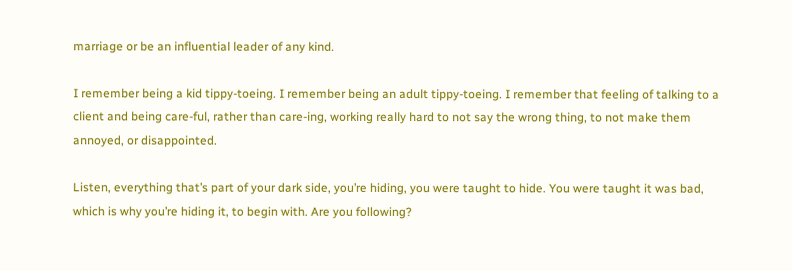marriage or be an influential leader of any kind.

I remember being a kid tippy-toeing. I remember being an adult tippy-toeing. I remember that feeling of talking to a client and being care-ful, rather than care-ing, working really hard to not say the wrong thing, to not make them annoyed, or disappointed.

Listen, everything that’s part of your dark side, you’re hiding, you were taught to hide. You were taught it was bad, which is why you’re hiding it, to begin with. Are you following?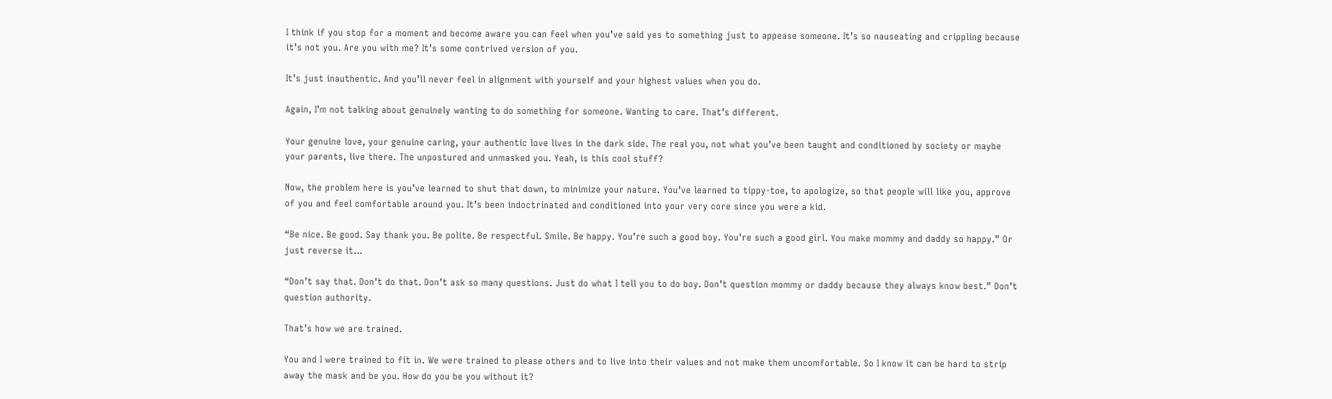I think if you stop for a moment and become aware you can feel when you’ve said yes to something just to appease someone. It’s so nauseating and crippling because it’s not you. Are you with me? It’s some contrived version of you.

It’s just inauthentic. And you’ll never feel in alignment with yourself and your highest values when you do.

Again, I’m not talking about genuinely wanting to do something for someone. Wanting to care. That’s different.

Your genuine love, your genuine caring, your authentic love lives in the dark side. The real you, not what you’ve been taught and conditioned by society or maybe your parents, live there. The unpostured and unmasked you. Yeah, is this cool stuff?

Now, the problem here is you’ve learned to shut that down, to minimize your nature. You’ve learned to tippy-toe, to apologize, so that people will like you, approve of you and feel comfortable around you. It’s been indoctrinated and conditioned into your very core since you were a kid.

“Be nice. Be good. Say thank you. Be polite. Be respectful. Smile. Be happy. You’re such a good boy. You’re such a good girl. You make mommy and daddy so happy.” Or just reverse it…

“Don’t say that. Don’t do that. Don’t ask so many questions. Just do what I tell you to do boy. Don’t question mommy or daddy because they always know best.” Don’t question authority.

That’s how we are trained.

You and I were trained to fit in. We were trained to please others and to live into their values and not make them uncomfortable. So I know it can be hard to strip away the mask and be you. How do you be you without it?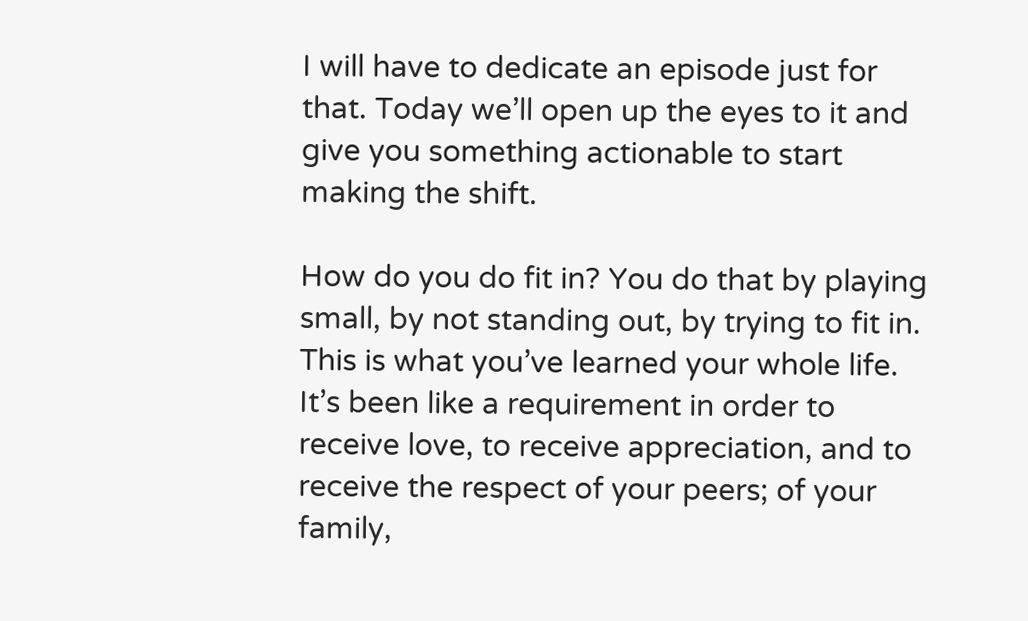I will have to dedicate an episode just for that. Today we’ll open up the eyes to it and give you something actionable to start making the shift.

How do you do fit in? You do that by playing small, by not standing out, by trying to fit in. This is what you’ve learned your whole life. It’s been like a requirement in order to receive love, to receive appreciation, and to receive the respect of your peers; of your family,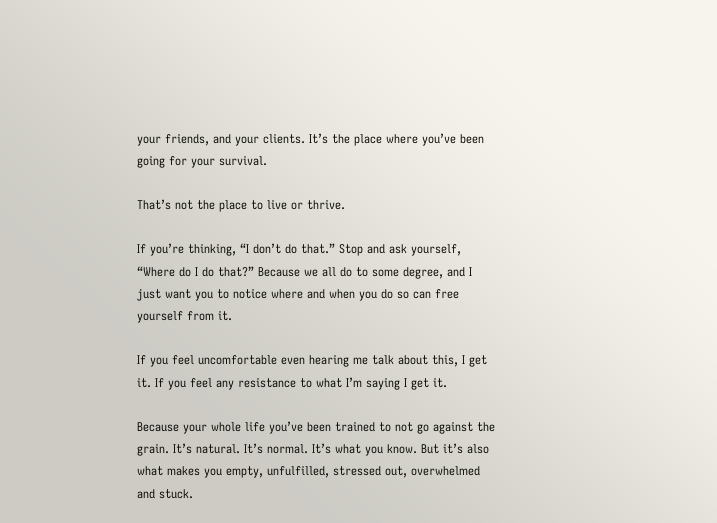your friends, and your clients. It’s the place where you’ve been going for your survival.

That’s not the place to live or thrive.

If you’re thinking, “I don’t do that.” Stop and ask yourself, “Where do I do that?” Because we all do to some degree, and I just want you to notice where and when you do so can free yourself from it.

If you feel uncomfortable even hearing me talk about this, I get it. If you feel any resistance to what I’m saying I get it.

Because your whole life you’ve been trained to not go against the grain. It’s natural. It’s normal. It’s what you know. But it’s also what makes you empty, unfulfilled, stressed out, overwhelmed and stuck.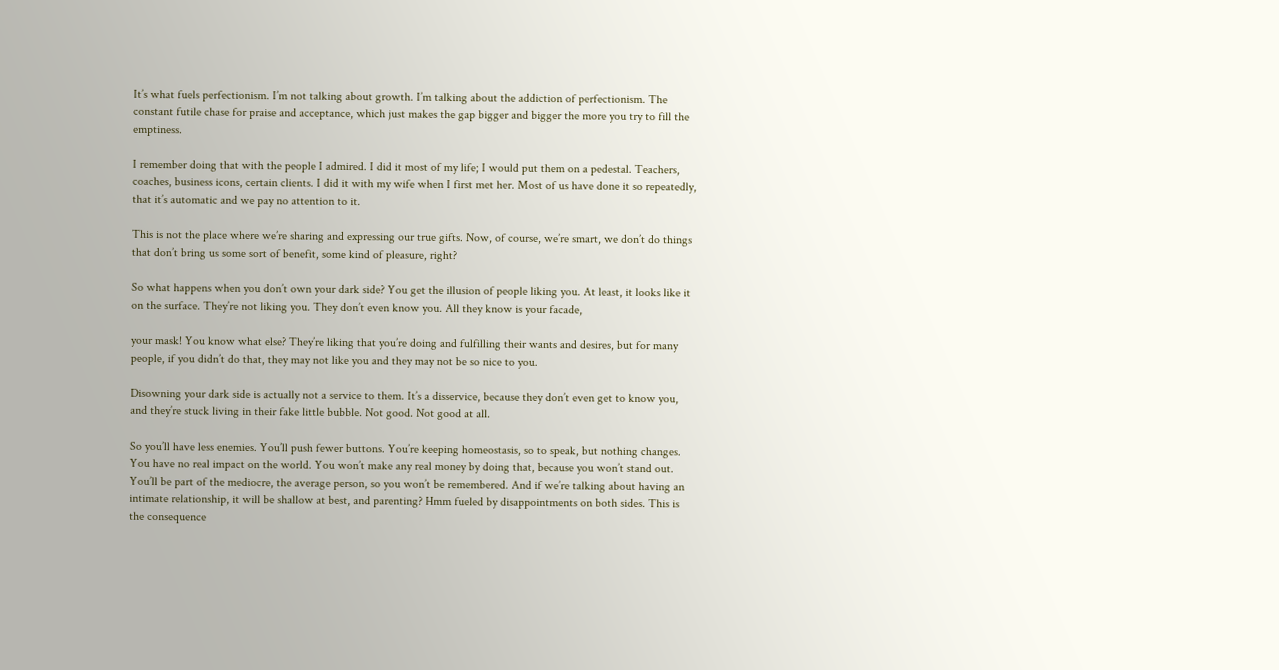It’s what fuels perfectionism. I’m not talking about growth. I’m talking about the addiction of perfectionism. The constant futile chase for praise and acceptance, which just makes the gap bigger and bigger the more you try to fill the emptiness.

I remember doing that with the people I admired. I did it most of my life; I would put them on a pedestal. Teachers, coaches, business icons, certain clients. I did it with my wife when I first met her. Most of us have done it so repeatedly, that it’s automatic and we pay no attention to it.

This is not the place where we’re sharing and expressing our true gifts. Now, of course, we’re smart, we don’t do things that don’t bring us some sort of benefit, some kind of pleasure, right?

So what happens when you don’t own your dark side? You get the illusion of people liking you. At least, it looks like it on the surface. They’re not liking you. They don’t even know you. All they know is your facade,

your mask! You know what else? They’re liking that you’re doing and fulfilling their wants and desires, but for many people, if you didn’t do that, they may not like you and they may not be so nice to you.

Disowning your dark side is actually not a service to them. It’s a disservice, because they don’t even get to know you, and they’re stuck living in their fake little bubble. Not good. Not good at all.

So you’ll have less enemies. You’ll push fewer buttons. You’re keeping homeostasis, so to speak, but nothing changes. You have no real impact on the world. You won’t make any real money by doing that, because you won’t stand out. You’ll be part of the mediocre, the average person, so you won’t be remembered. And if we’re talking about having an intimate relationship, it will be shallow at best, and parenting? Hmm fueled by disappointments on both sides. This is the consequence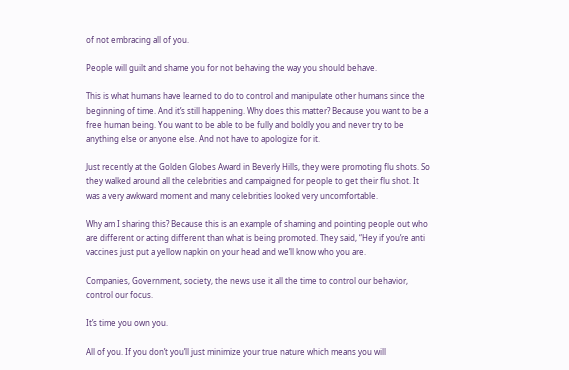of not embracing all of you.

People will guilt and shame you for not behaving the way you should behave.

This is what humans have learned to do to control and manipulate other humans since the beginning of time. And it’s still happening. Why does this matter? Because you want to be a free human being. You want to be able to be fully and boldly you and never try to be anything else or anyone else. And not have to apologize for it.

Just recently at the Golden Globes Award in Beverly Hills, they were promoting flu shots. So they walked around all the celebrities and campaigned for people to get their flu shot. It was a very awkward moment and many celebrities looked very uncomfortable.

Why am I sharing this? Because this is an example of shaming and pointing people out who are different or acting different than what is being promoted. They said, “Hey if you’re anti vaccines just put a yellow napkin on your head and we’ll know who you are.

Companies, Government, society, the news use it all the time to control our behavior, control our focus.

It’s time you own you.

All of you. If you don’t you’ll just minimize your true nature which means you will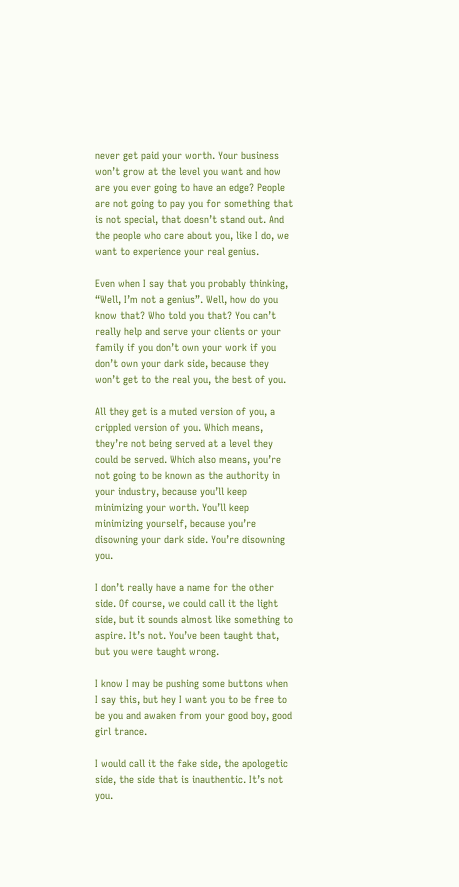never get paid your worth. Your business won’t grow at the level you want and how are you ever going to have an edge? People are not going to pay you for something that is not special, that doesn’t stand out. And the people who care about you, like I do, we want to experience your real genius.

Even when I say that you probably thinking, “Well, I’m not a genius”. Well, how do you know that? Who told you that? You can’t really help and serve your clients or your family if you don’t own your work if you don’t own your dark side, because they won’t get to the real you, the best of you.

All they get is a muted version of you, a crippled version of you. Which means, they’re not being served at a level they could be served. Which also means, you’re not going to be known as the authority in your industry, because you’ll keep minimizing your worth. You’ll keep minimizing yourself, because you’re disowning your dark side. You’re disowning you.

I don’t really have a name for the other side. Of course, we could call it the light side, but it sounds almost like something to aspire. It’s not. You’ve been taught that, but you were taught wrong.

I know I may be pushing some buttons when I say this, but hey I want you to be free to be you and awaken from your good boy, good girl trance.

I would call it the fake side, the apologetic side, the side that is inauthentic. It’s not you.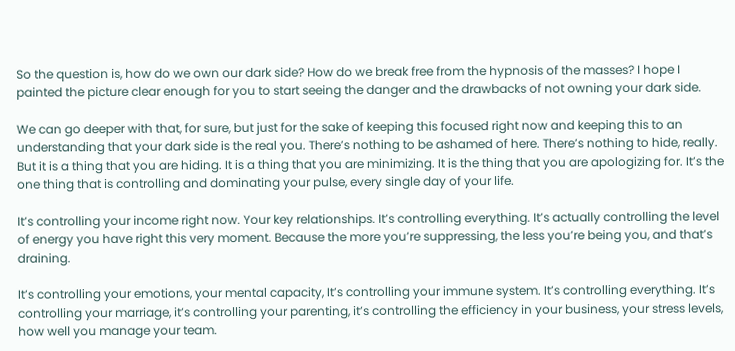So the question is, how do we own our dark side? How do we break free from the hypnosis of the masses? I hope I painted the picture clear enough for you to start seeing the danger and the drawbacks of not owning your dark side.

We can go deeper with that, for sure, but just for the sake of keeping this focused right now and keeping this to an understanding that your dark side is the real you. There’s nothing to be ashamed of here. There’s nothing to hide, really. But it is a thing that you are hiding. It is a thing that you are minimizing. It is the thing that you are apologizing for. It’s the one thing that is controlling and dominating your pulse, every single day of your life.

It’s controlling your income right now. Your key relationships. It’s controlling everything. It’s actually controlling the level of energy you have right this very moment. Because the more you’re suppressing, the less you’re being you, and that’s draining.

It’s controlling your emotions, your mental capacity, It’s controlling your immune system. It’s controlling everything. It’s controlling your marriage, it’s controlling your parenting, it’s controlling the efficiency in your business, your stress levels, how well you manage your team.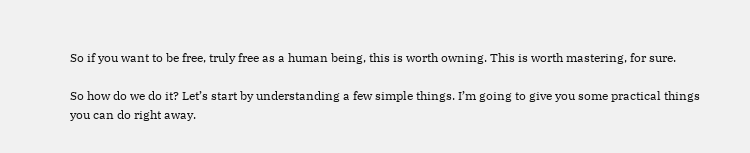So if you want to be free, truly free as a human being, this is worth owning. This is worth mastering, for sure.

So how do we do it? Let’s start by understanding a few simple things. I’m going to give you some practical things you can do right away.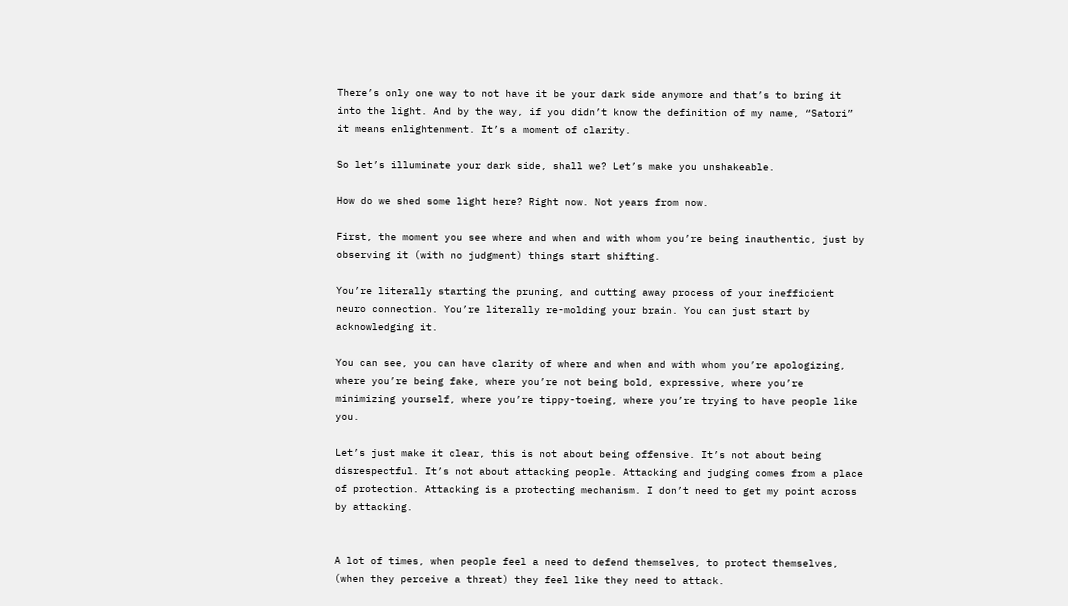There’s only one way to not have it be your dark side anymore and that’s to bring it into the light. And by the way, if you didn’t know the definition of my name, “Satori” it means enlightenment. It’s a moment of clarity.

So let’s illuminate your dark side, shall we? Let’s make you unshakeable.

How do we shed some light here? Right now. Not years from now.

First, the moment you see where and when and with whom you’re being inauthentic, just by observing it (with no judgment) things start shifting.

You’re literally starting the pruning, and cutting away process of your inefficient neuro connection. You’re literally re-molding your brain. You can just start by acknowledging it.

You can see, you can have clarity of where and when and with whom you’re apologizing, where you’re being fake, where you’re not being bold, expressive, where you’re minimizing yourself, where you’re tippy-toeing, where you’re trying to have people like you.

Let’s just make it clear, this is not about being offensive. It’s not about being disrespectful. It’s not about attacking people. Attacking and judging comes from a place of protection. Attacking is a protecting mechanism. I don’t need to get my point across by attacking.


A lot of times, when people feel a need to defend themselves, to protect themselves, (when they perceive a threat) they feel like they need to attack.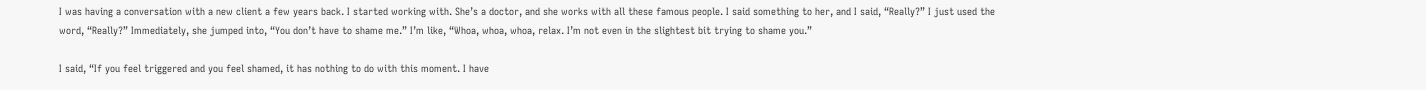I was having a conversation with a new client a few years back. I started working with. She’s a doctor, and she works with all these famous people. I said something to her, and I said, “Really?” I just used the word, “Really?” Immediately, she jumped into, “You don’t have to shame me.” I’m like, “Whoa, whoa, whoa, relax. I’m not even in the slightest bit trying to shame you.”

I said, “If you feel triggered and you feel shamed, it has nothing to do with this moment. I have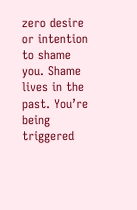zero desire or intention to shame you. Shame lives in the past. You’re being triggered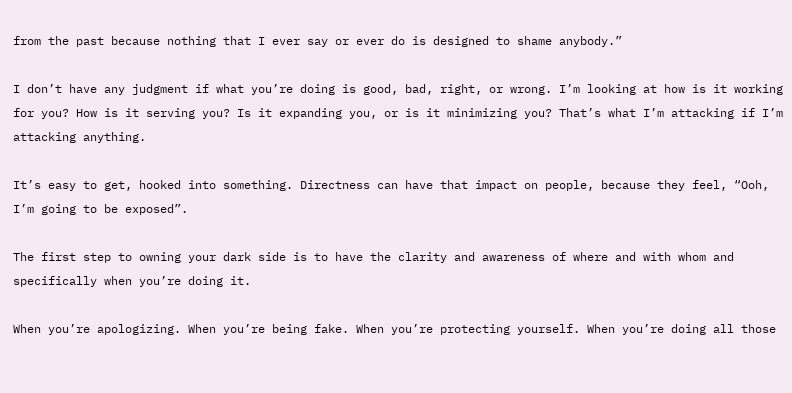from the past because nothing that I ever say or ever do is designed to shame anybody.”

I don’t have any judgment if what you’re doing is good, bad, right, or wrong. I’m looking at how is it working for you? How is it serving you? Is it expanding you, or is it minimizing you? That’s what I’m attacking if I’m attacking anything.

It’s easy to get, hooked into something. Directness can have that impact on people, because they feel, “Ooh, I’m going to be exposed”.

The first step to owning your dark side is to have the clarity and awareness of where and with whom and specifically when you’re doing it.

When you’re apologizing. When you’re being fake. When you’re protecting yourself. When you’re doing all those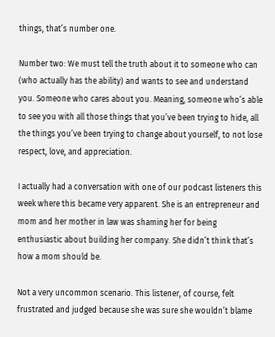things, that’s number one.

Number two: We must tell the truth about it to someone who can (who actually has the ability) and wants to see and understand you. Someone who cares about you. Meaning, someone who’s able to see you with all those things that you’ve been trying to hide, all the things you’ve been trying to change about yourself, to not lose respect, love, and appreciation.

I actually had a conversation with one of our podcast listeners this week where this became very apparent. She is an entrepreneur and mom and her mother in law was shaming her for being enthusiastic about building her company. She didn’t think that’s how a mom should be.

Not a very uncommon scenario. This listener, of course, felt frustrated and judged because she was sure she wouldn’t blame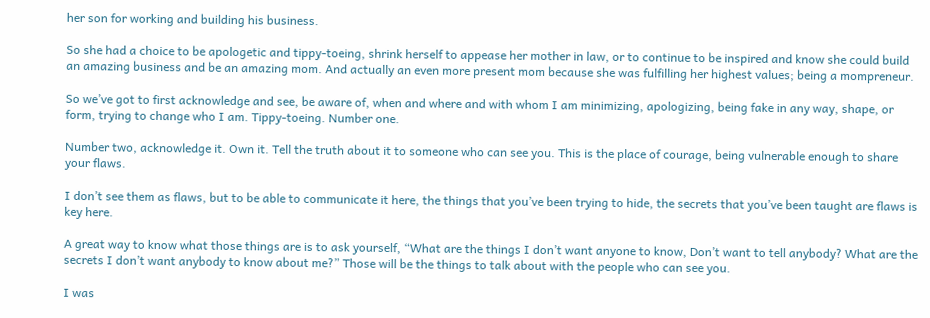her son for working and building his business.

So she had a choice to be apologetic and tippy-toeing, shrink herself to appease her mother in law, or to continue to be inspired and know she could build an amazing business and be an amazing mom. And actually an even more present mom because she was fulfilling her highest values; being a mompreneur.

So we’ve got to first acknowledge and see, be aware of, when and where and with whom I am minimizing, apologizing, being fake in any way, shape, or form, trying to change who I am. Tippy-toeing. Number one.

Number two, acknowledge it. Own it. Tell the truth about it to someone who can see you. This is the place of courage, being vulnerable enough to share your flaws.

I don’t see them as flaws, but to be able to communicate it here, the things that you’ve been trying to hide, the secrets that you’ve been taught are flaws is key here.

A great way to know what those things are is to ask yourself, “What are the things I don’t want anyone to know, Don’t want to tell anybody? What are the secrets I don’t want anybody to know about me?” Those will be the things to talk about with the people who can see you.

I was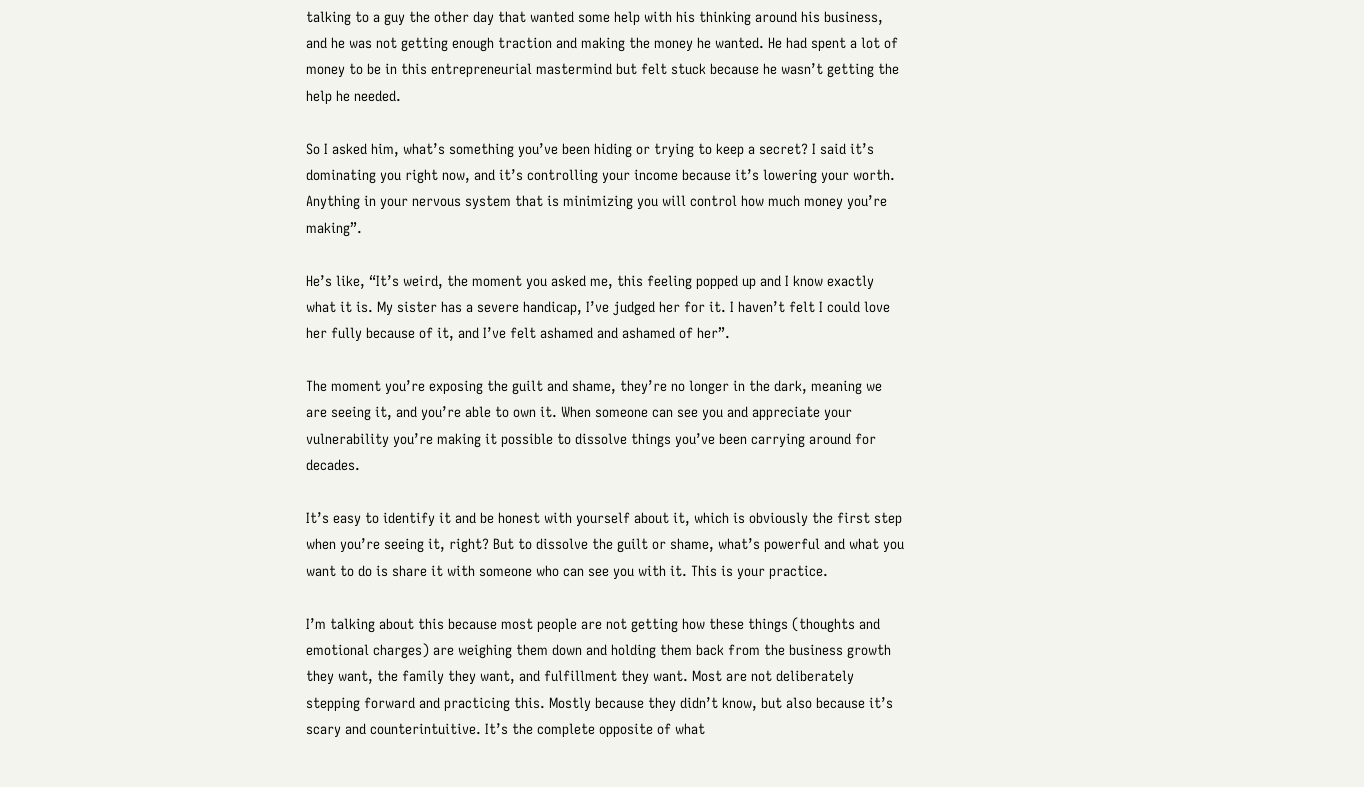talking to a guy the other day that wanted some help with his thinking around his business, and he was not getting enough traction and making the money he wanted. He had spent a lot of money to be in this entrepreneurial mastermind but felt stuck because he wasn’t getting the help he needed.

So I asked him, what’s something you’ve been hiding or trying to keep a secret? I said it’s dominating you right now, and it’s controlling your income because it’s lowering your worth. Anything in your nervous system that is minimizing you will control how much money you’re making”.

He’s like, “It’s weird, the moment you asked me, this feeling popped up and I know exactly what it is. My sister has a severe handicap, I’ve judged her for it. I haven’t felt I could love her fully because of it, and I’ve felt ashamed and ashamed of her”.

The moment you’re exposing the guilt and shame, they’re no longer in the dark, meaning we are seeing it, and you’re able to own it. When someone can see you and appreciate your vulnerability you’re making it possible to dissolve things you’ve been carrying around for decades.

It’s easy to identify it and be honest with yourself about it, which is obviously the first step when you’re seeing it, right? But to dissolve the guilt or shame, what’s powerful and what you want to do is share it with someone who can see you with it. This is your practice.

I’m talking about this because most people are not getting how these things (thoughts and emotional charges) are weighing them down and holding them back from the business growth they want, the family they want, and fulfillment they want. Most are not deliberately stepping forward and practicing this. Mostly because they didn’t know, but also because it’s scary and counterintuitive. It’s the complete opposite of what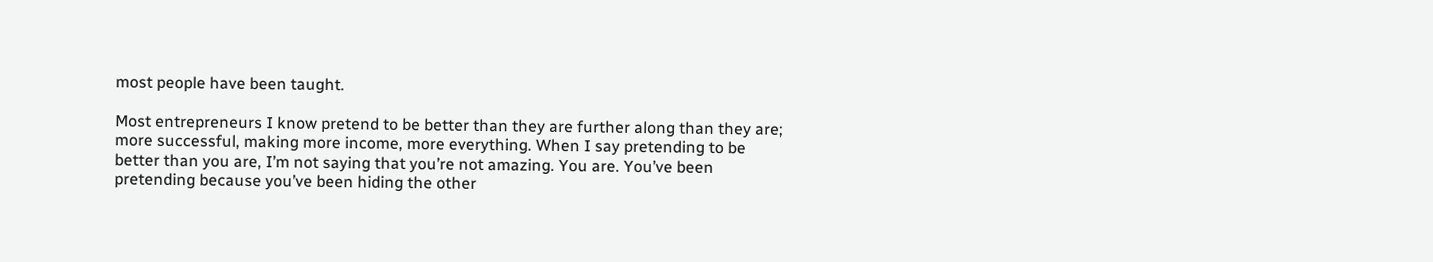most people have been taught.

Most entrepreneurs I know pretend to be better than they are further along than they are; more successful, making more income, more everything. When I say pretending to be better than you are, I’m not saying that you’re not amazing. You are. You’ve been pretending because you’ve been hiding the other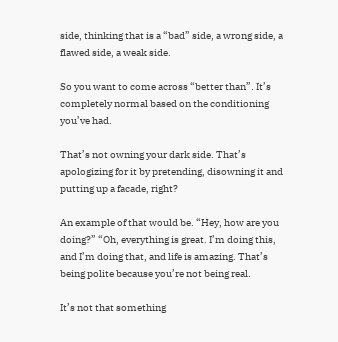side, thinking that is a “bad” side, a wrong side, a flawed side, a weak side.

So you want to come across “better than”. It’s completely normal based on the conditioning you’ve had.

That’s not owning your dark side. That’s apologizing for it by pretending, disowning it and putting up a facade, right?

An example of that would be. “Hey, how are you doing?” “Oh, everything is great. I’m doing this, and I’m doing that, and life is amazing. That’s being polite because you’re not being real.

It’s not that something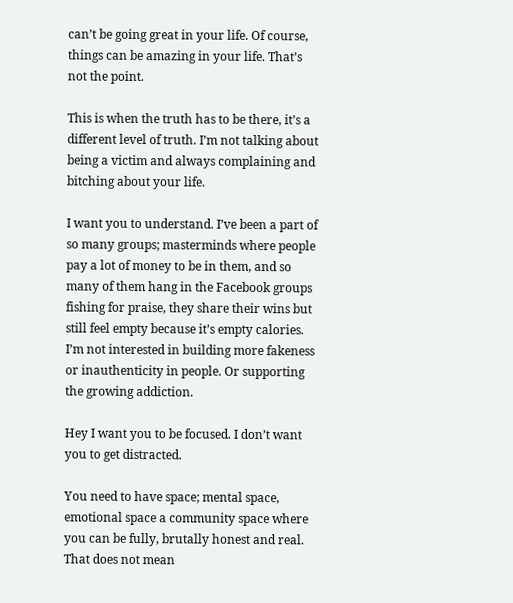can’t be going great in your life. Of course, things can be amazing in your life. That’s not the point.

This is when the truth has to be there, it’s a different level of truth. I’m not talking about being a victim and always complaining and bitching about your life.

I want you to understand. I’ve been a part of so many groups; masterminds where people pay a lot of money to be in them, and so many of them hang in the Facebook groups fishing for praise, they share their wins but still feel empty because it’s empty calories. I’m not interested in building more fakeness or inauthenticity in people. Or supporting the growing addiction.

Hey I want you to be focused. I don’t want you to get distracted.

You need to have space; mental space, emotional space a community space where you can be fully, brutally honest and real. That does not mean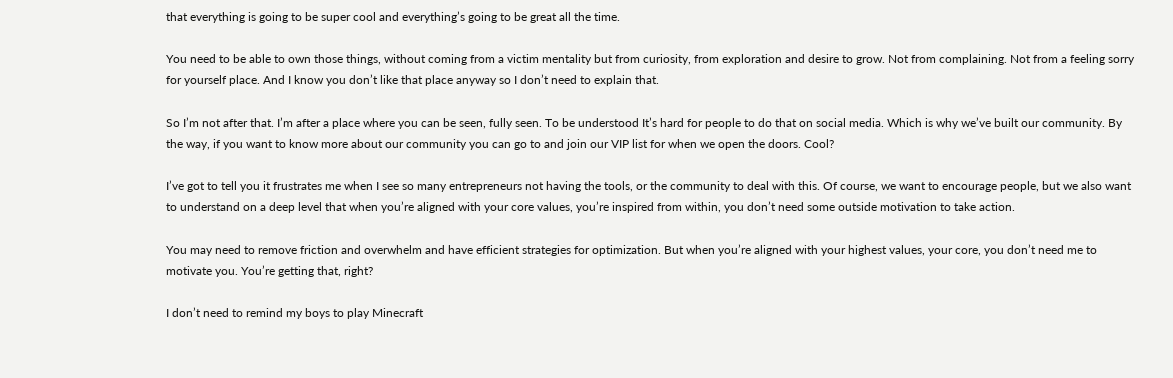that everything is going to be super cool and everything’s going to be great all the time.

You need to be able to own those things, without coming from a victim mentality but from curiosity, from exploration and desire to grow. Not from complaining. Not from a feeling sorry for yourself place. And I know you don’t like that place anyway so I don’t need to explain that.

So I’m not after that. I’m after a place where you can be seen, fully seen. To be understood It’s hard for people to do that on social media. Which is why we’ve built our community. By the way, if you want to know more about our community you can go to and join our VIP list for when we open the doors. Cool?

I’ve got to tell you it frustrates me when I see so many entrepreneurs not having the tools, or the community to deal with this. Of course, we want to encourage people, but we also want to understand on a deep level that when you’re aligned with your core values, you’re inspired from within, you don’t need some outside motivation to take action.

You may need to remove friction and overwhelm and have efficient strategies for optimization. But when you’re aligned with your highest values, your core, you don’t need me to motivate you. You’re getting that, right?

I don’t need to remind my boys to play Minecraft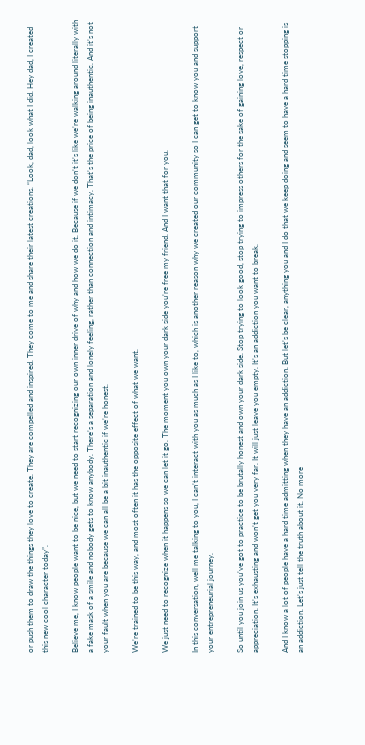or push them to draw the things they love to create. They are compelled and inspired. They come to me and share their latest creations. “Look, dad, look what I did. Hey dad, I created this new cool character today”.

Believe me, I know people want to be nice, but we need to start recognizing our own inner drive of why and how we do it. Because if we don’t it’s like we’re walking around literally with a fake mask of a smile and nobody gets to know anybody. There’s a separation and lonely feeling, rather than connection and intimacy. That’s the price of being inauthentic. And it’s not your fault when you are because we can all be a bit inauthentic if we’re honest.

We’re trained to be this way, and most often it has the opposite effect of what we want.

We just need to recognize when it happens so we can let it go. The moment you own your dark side you’re free my friend. And I want that for you.

In this conversation, well me talking to you, I can’t interact with you as much as I like to, which is another reason why we created our community so I can get to know you and support your entrepreneurial journey.

So until you join us you’ve got to practice to be brutally honest and own your dark side. Stop trying to look good, stop trying to impress others for the sake of gaining love, respect or appreciation. It’s exhausting and won’t get you very far. It will just leave you empty. It’s an addiction you want to break.

And I know a lot of people have a hard time admitting when they have an addiction. But let’s be clear, anything you and I do that we keep doing and seem to have a hard time stopping is an addiction. Let’s just tell the truth about it. No more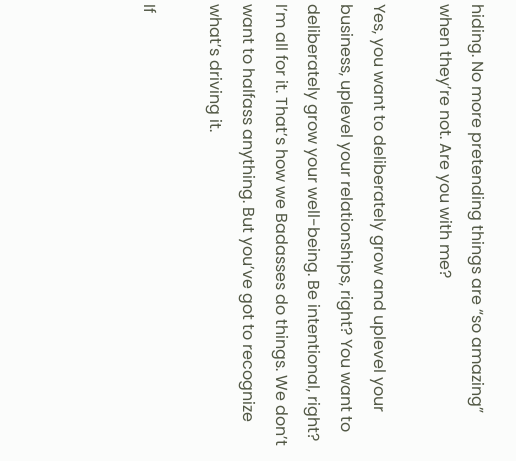hiding. No more pretending things are “so amazing” when they’re not. Are you with me?

Yes, you want to deliberately grow and uplevel your business, uplevel your relationships, right? You want to deliberately grow your well-being. Be intentional, right? I’m all for it. That’s how we Badasses do things. We don’t want to halfass anything. But you’ve got to recognize what’s driving it.

If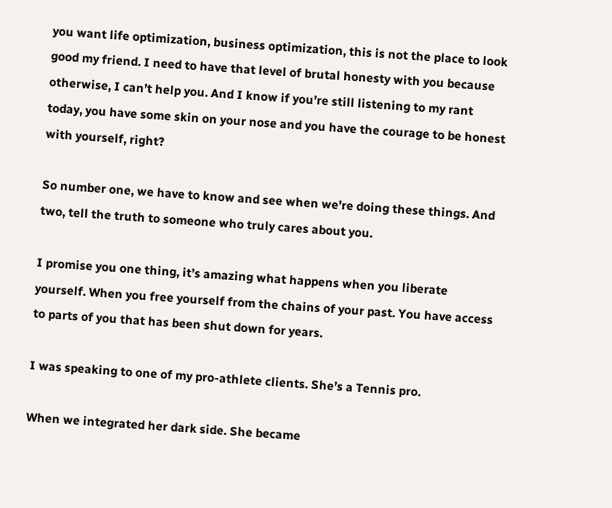you want life optimization, business optimization, this is not the place to look good my friend. I need to have that level of brutal honesty with you because otherwise, I can’t help you. And I know if you’re still listening to my rant today, you have some skin on your nose and you have the courage to be honest with yourself, right?

So number one, we have to know and see when we’re doing these things. And two, tell the truth to someone who truly cares about you.

I promise you one thing, it’s amazing what happens when you liberate yourself. When you free yourself from the chains of your past. You have access to parts of you that has been shut down for years.

I was speaking to one of my pro-athlete clients. She’s a Tennis pro.

When we integrated her dark side. She became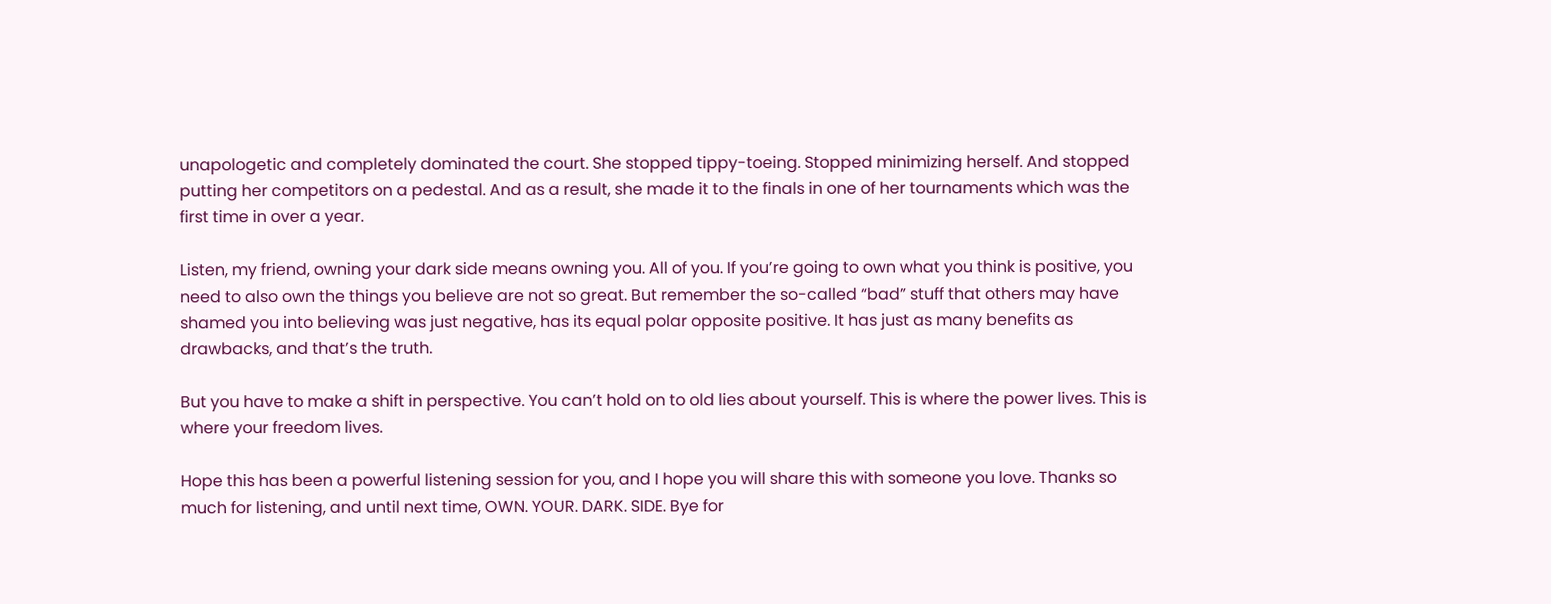unapologetic and completely dominated the court. She stopped tippy-toeing. Stopped minimizing herself. And stopped putting her competitors on a pedestal. And as a result, she made it to the finals in one of her tournaments which was the first time in over a year.

Listen, my friend, owning your dark side means owning you. All of you. If you’re going to own what you think is positive, you need to also own the things you believe are not so great. But remember the so-called “bad” stuff that others may have shamed you into believing was just negative, has its equal polar opposite positive. It has just as many benefits as drawbacks, and that’s the truth.

But you have to make a shift in perspective. You can’t hold on to old lies about yourself. This is where the power lives. This is where your freedom lives.

Hope this has been a powerful listening session for you, and I hope you will share this with someone you love. Thanks so much for listening, and until next time, OWN. YOUR. DARK. SIDE. Bye for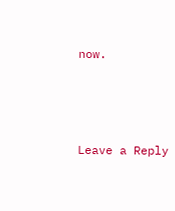now.



Leave a Reply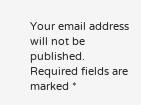Your email address will not be published. Required fields are marked *